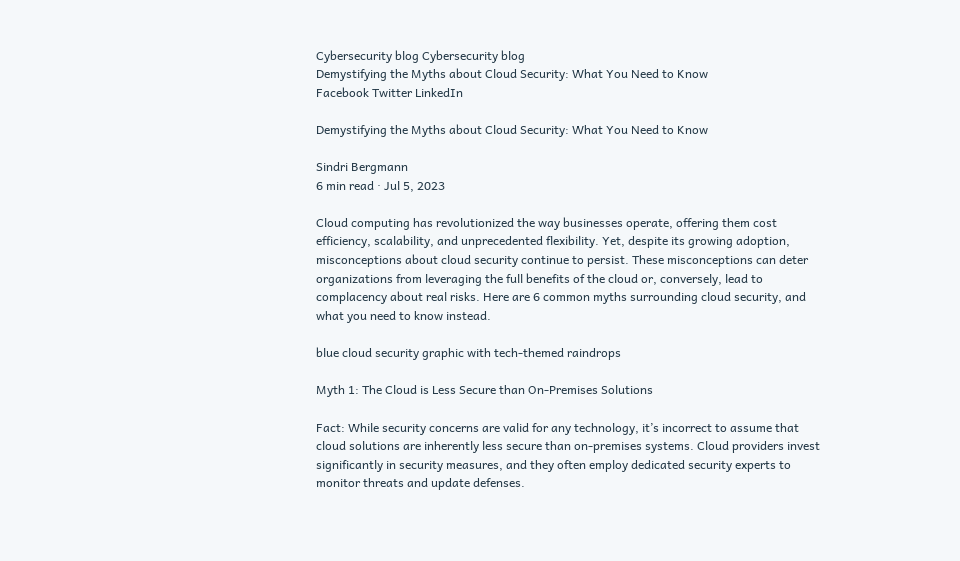Cybersecurity blog Cybersecurity blog
Demystifying the Myths about Cloud Security: What You Need to Know
Facebook Twitter LinkedIn

Demystifying the Myths about Cloud Security: What You Need to Know

Sindri Bergmann
6 min read ∙ Jul 5, 2023

Cloud computing has revolutionized the way businesses operate, offering them cost efficiency, scalability, and unprecedented flexibility. Yet, despite its growing adoption, misconceptions about cloud security continue to persist. These misconceptions can deter organizations from leveraging the full benefits of the cloud or, conversely, lead to complacency about real risks. Here are 6 common myths surrounding cloud security, and what you need to know instead.

blue cloud security graphic with tech-themed raindrops

Myth 1: The Cloud is Less Secure than On-Premises Solutions

Fact: While security concerns are valid for any technology, it’s incorrect to assume that cloud solutions are inherently less secure than on-premises systems. Cloud providers invest significantly in security measures, and they often employ dedicated security experts to monitor threats and update defenses.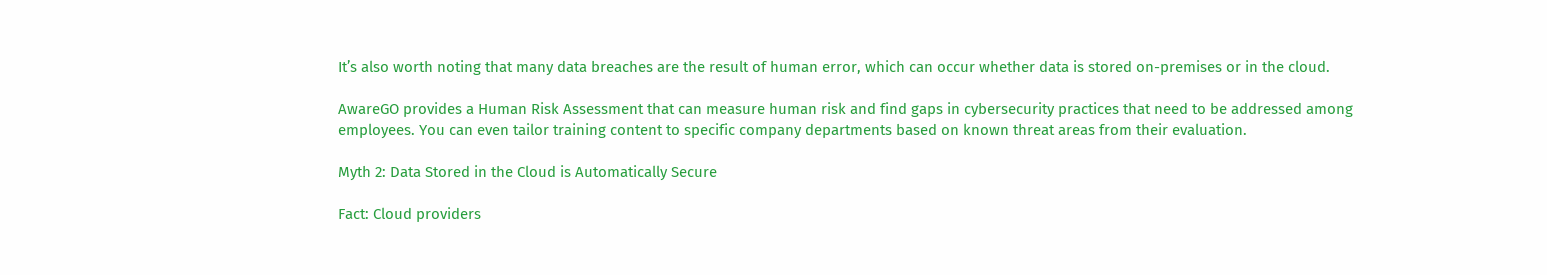It’s also worth noting that many data breaches are the result of human error, which can occur whether data is stored on-premises or in the cloud.

AwareGO provides a Human Risk Assessment that can measure human risk and find gaps in cybersecurity practices that need to be addressed among employees. You can even tailor training content to specific company departments based on known threat areas from their evaluation.

Myth 2: Data Stored in the Cloud is Automatically Secure

Fact: Cloud providers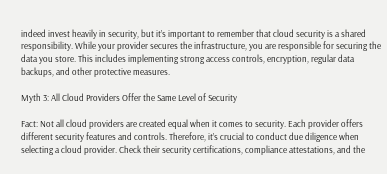indeed invest heavily in security, but it’s important to remember that cloud security is a shared responsibility. While your provider secures the infrastructure, you are responsible for securing the data you store. This includes implementing strong access controls, encryption, regular data backups, and other protective measures.

Myth 3: All Cloud Providers Offer the Same Level of Security

Fact: Not all cloud providers are created equal when it comes to security. Each provider offers different security features and controls. Therefore, it’s crucial to conduct due diligence when selecting a cloud provider. Check their security certifications, compliance attestations, and the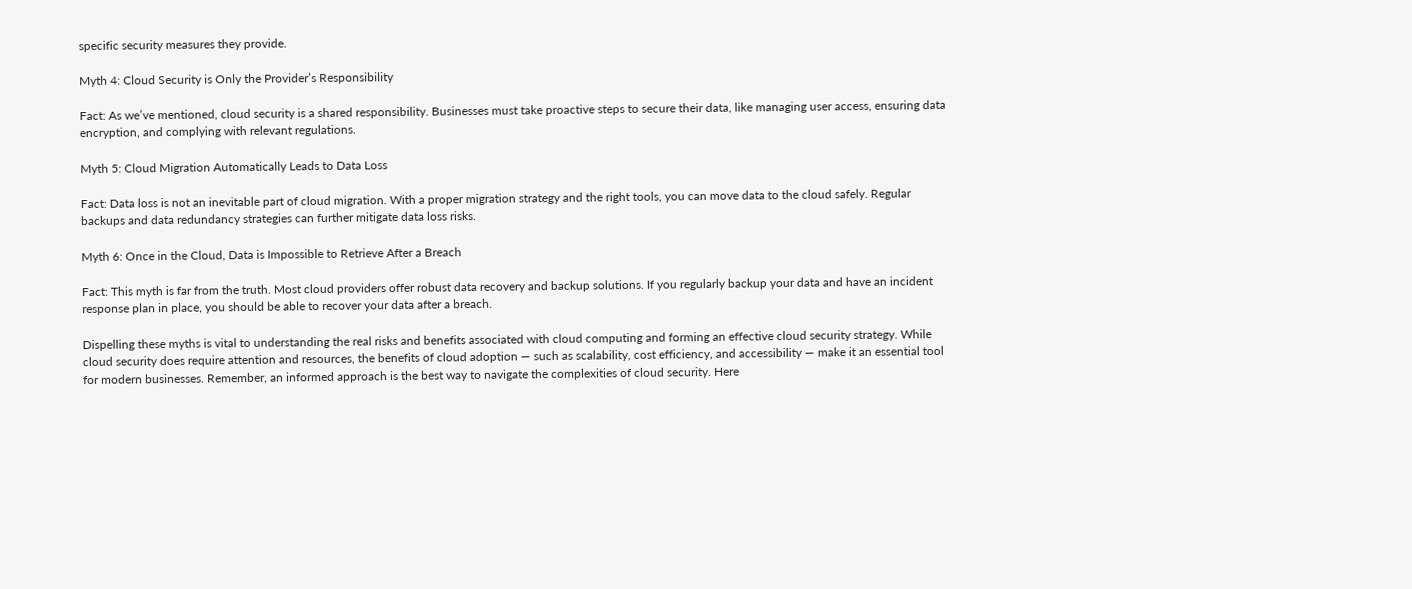specific security measures they provide.

Myth 4: Cloud Security is Only the Provider’s Responsibility

Fact: As we’ve mentioned, cloud security is a shared responsibility. Businesses must take proactive steps to secure their data, like managing user access, ensuring data encryption, and complying with relevant regulations.

Myth 5: Cloud Migration Automatically Leads to Data Loss

Fact: Data loss is not an inevitable part of cloud migration. With a proper migration strategy and the right tools, you can move data to the cloud safely. Regular backups and data redundancy strategies can further mitigate data loss risks.

Myth 6: Once in the Cloud, Data is Impossible to Retrieve After a Breach

Fact: This myth is far from the truth. Most cloud providers offer robust data recovery and backup solutions. If you regularly backup your data and have an incident response plan in place, you should be able to recover your data after a breach.

Dispelling these myths is vital to understanding the real risks and benefits associated with cloud computing and forming an effective cloud security strategy. While cloud security does require attention and resources, the benefits of cloud adoption — such as scalability, cost efficiency, and accessibility — make it an essential tool for modern businesses. Remember, an informed approach is the best way to navigate the complexities of cloud security. Here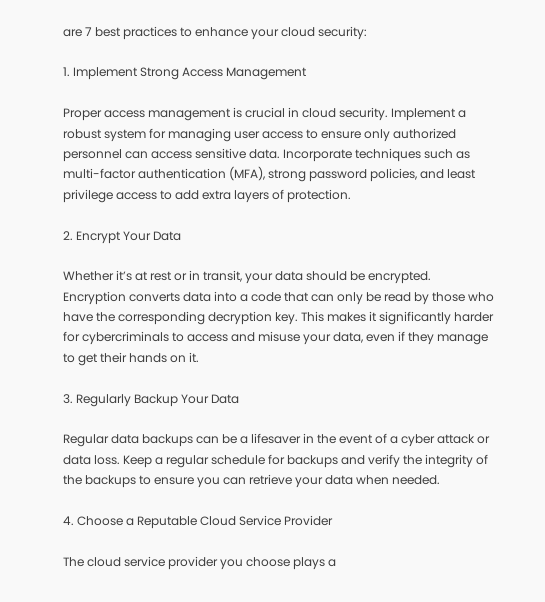are 7 best practices to enhance your cloud security:

1. Implement Strong Access Management

Proper access management is crucial in cloud security. Implement a robust system for managing user access to ensure only authorized personnel can access sensitive data. Incorporate techniques such as multi-factor authentication (MFA), strong password policies, and least privilege access to add extra layers of protection.

2. Encrypt Your Data

Whether it’s at rest or in transit, your data should be encrypted. Encryption converts data into a code that can only be read by those who have the corresponding decryption key. This makes it significantly harder for cybercriminals to access and misuse your data, even if they manage to get their hands on it.

3. Regularly Backup Your Data

Regular data backups can be a lifesaver in the event of a cyber attack or data loss. Keep a regular schedule for backups and verify the integrity of the backups to ensure you can retrieve your data when needed.

4. Choose a Reputable Cloud Service Provider

The cloud service provider you choose plays a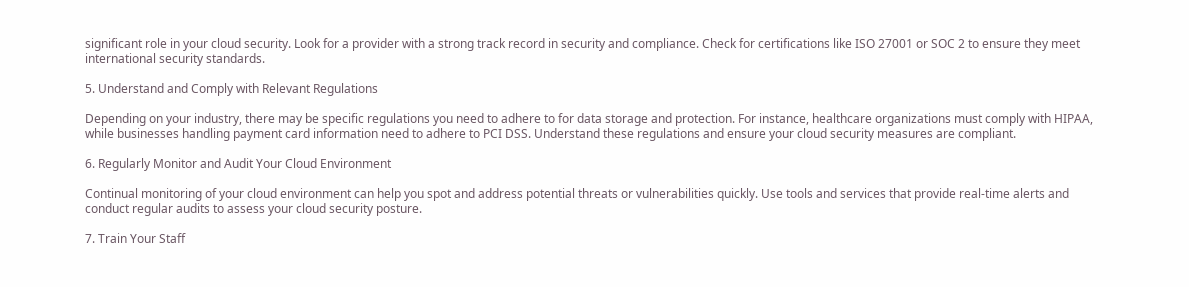significant role in your cloud security. Look for a provider with a strong track record in security and compliance. Check for certifications like ISO 27001 or SOC 2 to ensure they meet international security standards.

5. Understand and Comply with Relevant Regulations

Depending on your industry, there may be specific regulations you need to adhere to for data storage and protection. For instance, healthcare organizations must comply with HIPAA, while businesses handling payment card information need to adhere to PCI DSS. Understand these regulations and ensure your cloud security measures are compliant.

6. Regularly Monitor and Audit Your Cloud Environment

Continual monitoring of your cloud environment can help you spot and address potential threats or vulnerabilities quickly. Use tools and services that provide real-time alerts and conduct regular audits to assess your cloud security posture.

7. Train Your Staff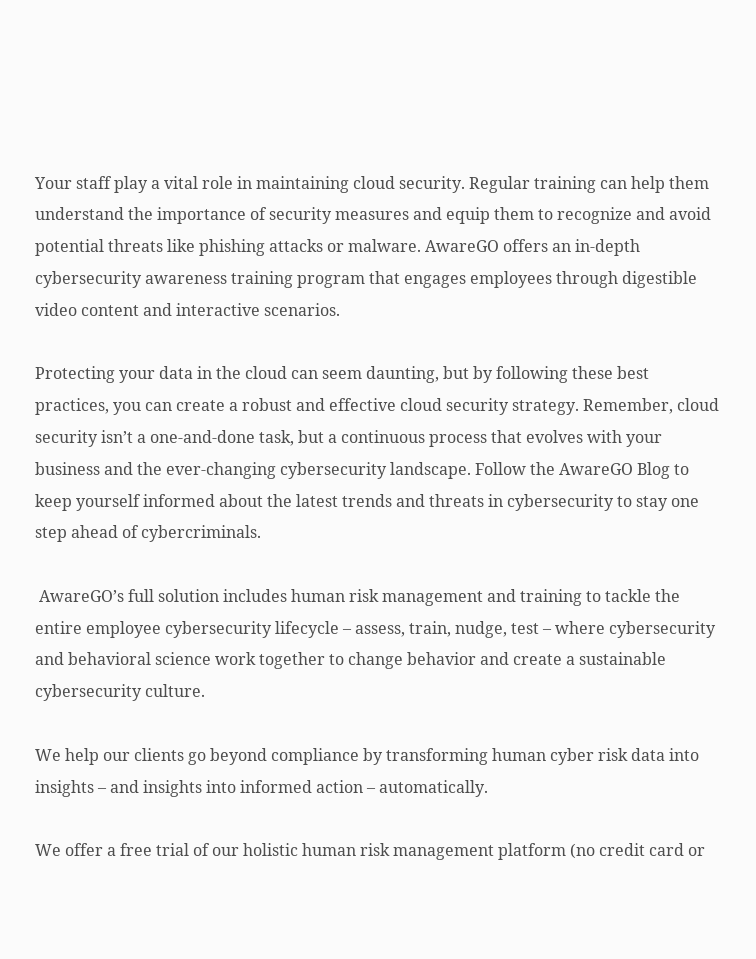Your staff play a vital role in maintaining cloud security. Regular training can help them understand the importance of security measures and equip them to recognize and avoid potential threats like phishing attacks or malware. AwareGO offers an in-depth cybersecurity awareness training program that engages employees through digestible video content and interactive scenarios.

Protecting your data in the cloud can seem daunting, but by following these best practices, you can create a robust and effective cloud security strategy. Remember, cloud security isn’t a one-and-done task, but a continuous process that evolves with your business and the ever-changing cybersecurity landscape. Follow the AwareGO Blog to keep yourself informed about the latest trends and threats in cybersecurity to stay one step ahead of cybercriminals.

 AwareGO’s full solution includes human risk management and training to tackle the entire employee cybersecurity lifecycle – assess, train, nudge, test – where cybersecurity and behavioral science work together to change behavior and create a sustainable cybersecurity culture.

We help our clients go beyond compliance by transforming human cyber risk data into insights – and insights into informed action – automatically.

We offer a free trial of our holistic human risk management platform (no credit card or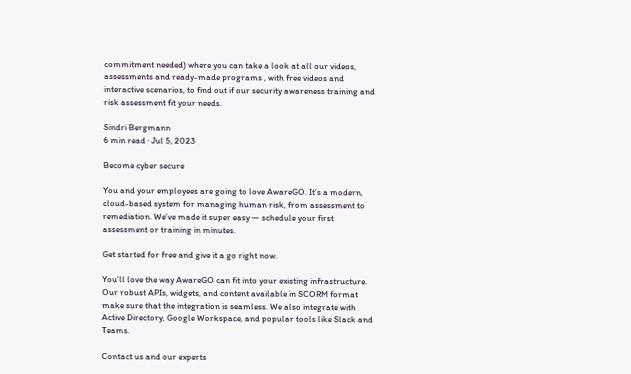commitment needed) where you can take a look at all our videos, assessments and ready-made programs , with free videos and interactive scenarios, to find out if our security awareness training and risk assessment fit your needs.

Sindri Bergmann
6 min read ∙ Jul 5, 2023

Become cyber secure

You and your employees are going to love AwareGO. It’s a modern, cloud-based system for managing human risk, from assessment to remediation. We’ve made it super easy — schedule your first assessment or training in minutes.

Get started for free and give it a go right now.

You’ll love the way AwareGO can fit into your existing infrastructure. Our robust APIs, widgets, and content available in SCORM format make sure that the integration is seamless. We also integrate with Active Directory, Google Workspace, and popular tools like Slack and Teams.

Contact us and our experts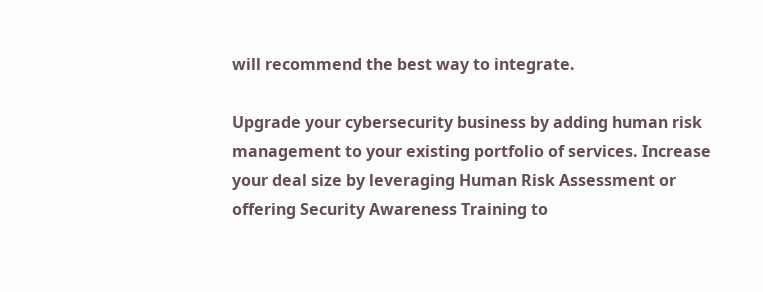will recommend the best way to integrate.

Upgrade your cybersecurity business by adding human risk management to your existing portfolio of services. Increase your deal size by leveraging Human Risk Assessment or offering Security Awareness Training to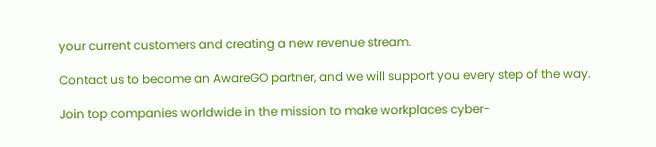your current customers and creating a new revenue stream.

Contact us to become an AwareGO partner, and we will support you every step of the way.

Join top companies worldwide in the mission to make workplaces cyber-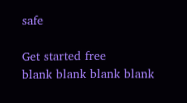safe

Get started free
blank blank blank blank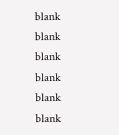blank blank blank blank blank blank